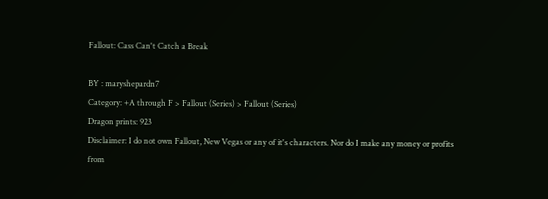Fallout: Cass Can't Catch a Break

BY : maryshepardn7
Category: +A through F > Fallout (Series) > Fallout (Series)
Dragon prints: 923
Disclaimer: I do not own Fallout, New Vegas or any of it's characters. Nor do I make any money or profits from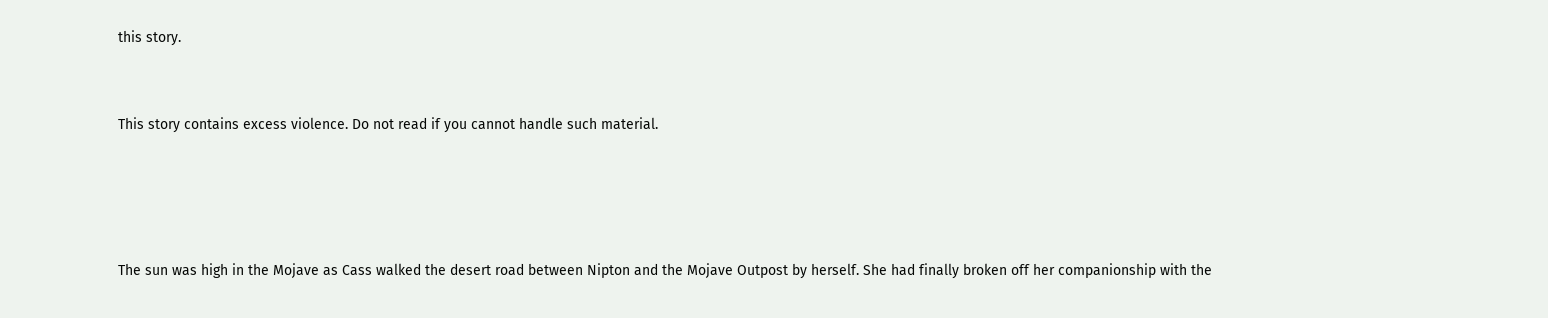this story.


This story contains excess violence. Do not read if you cannot handle such material.




The sun was high in the Mojave as Cass walked the desert road between Nipton and the Mojave Outpost by herself. She had finally broken off her companionship with the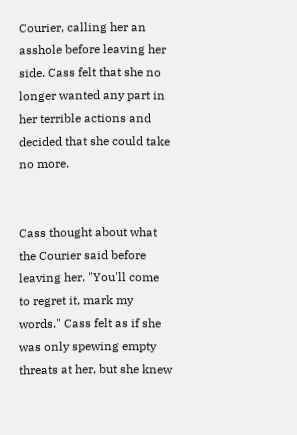Courier, calling her an asshole before leaving her side. Cass felt that she no longer wanted any part in her terrible actions and decided that she could take no more.


Cass thought about what the Courier said before leaving her. "You'll come to regret it, mark my words." Cass felt as if she was only spewing empty threats at her, but she knew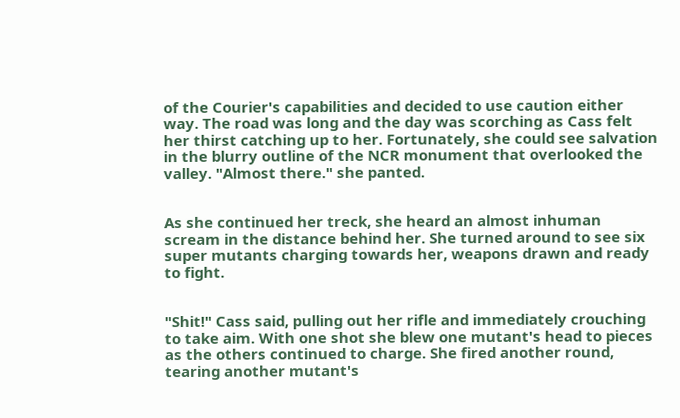of the Courier's capabilities and decided to use caution either way. The road was long and the day was scorching as Cass felt her thirst catching up to her. Fortunately, she could see salvation in the blurry outline of the NCR monument that overlooked the valley. "Almost there." she panted.


As she continued her treck, she heard an almost inhuman scream in the distance behind her. She turned around to see six super mutants charging towards her, weapons drawn and ready to fight.


"Shit!" Cass said, pulling out her rifle and immediately crouching to take aim. With one shot she blew one mutant's head to pieces as the others continued to charge. She fired another round, tearing another mutant's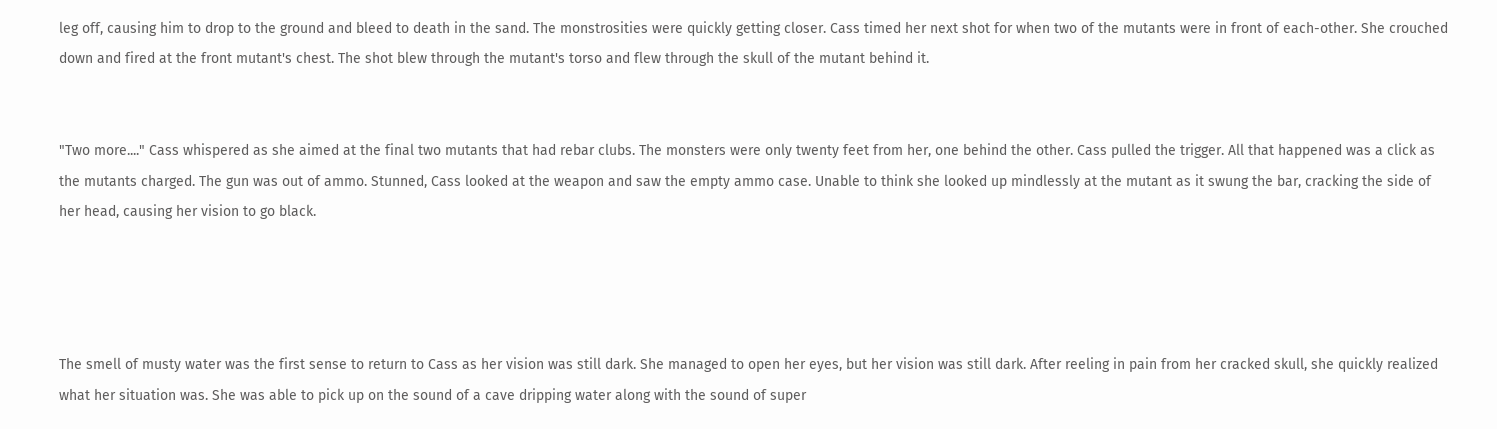leg off, causing him to drop to the ground and bleed to death in the sand. The monstrosities were quickly getting closer. Cass timed her next shot for when two of the mutants were in front of each-other. She crouched down and fired at the front mutant's chest. The shot blew through the mutant's torso and flew through the skull of the mutant behind it.


"Two more...." Cass whispered as she aimed at the final two mutants that had rebar clubs. The monsters were only twenty feet from her, one behind the other. Cass pulled the trigger. All that happened was a click as the mutants charged. The gun was out of ammo. Stunned, Cass looked at the weapon and saw the empty ammo case. Unable to think she looked up mindlessly at the mutant as it swung the bar, cracking the side of her head, causing her vision to go black.




The smell of musty water was the first sense to return to Cass as her vision was still dark. She managed to open her eyes, but her vision was still dark. After reeling in pain from her cracked skull, she quickly realized what her situation was. She was able to pick up on the sound of a cave dripping water along with the sound of super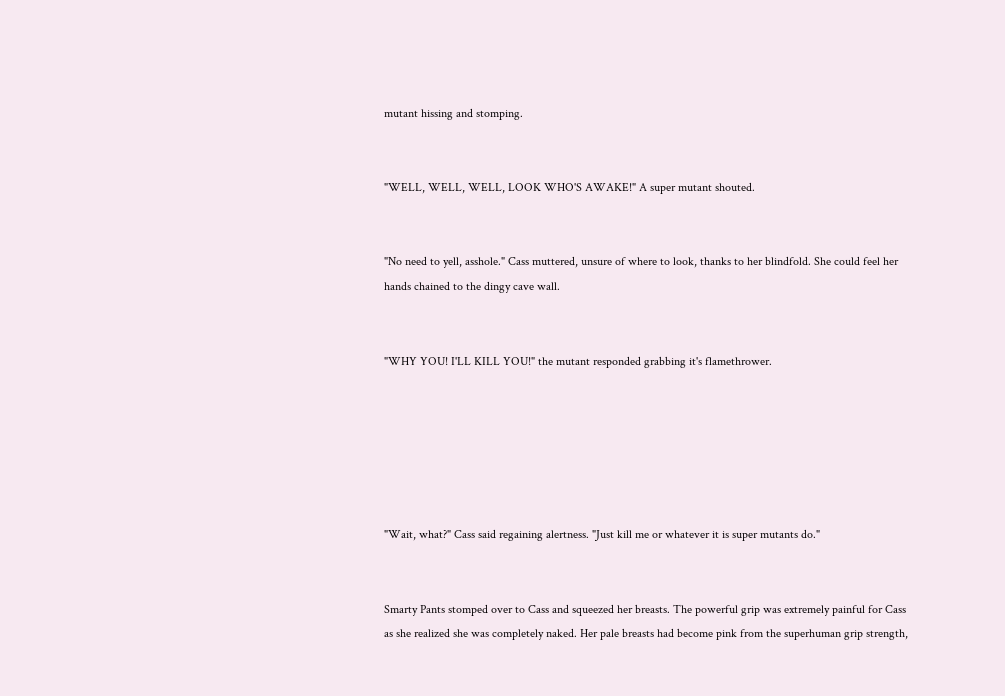mutant hissing and stomping.


"WELL, WELL, WELL, LOOK WHO'S AWAKE!" A super mutant shouted.


"No need to yell, asshole." Cass muttered, unsure of where to look, thanks to her blindfold. She could feel her hands chained to the dingy cave wall.


"WHY YOU! I'LL KILL YOU!" the mutant responded grabbing it's flamethrower.






"Wait, what?" Cass said regaining alertness. "Just kill me or whatever it is super mutants do."


Smarty Pants stomped over to Cass and squeezed her breasts. The powerful grip was extremely painful for Cass as she realized she was completely naked. Her pale breasts had become pink from the superhuman grip strength,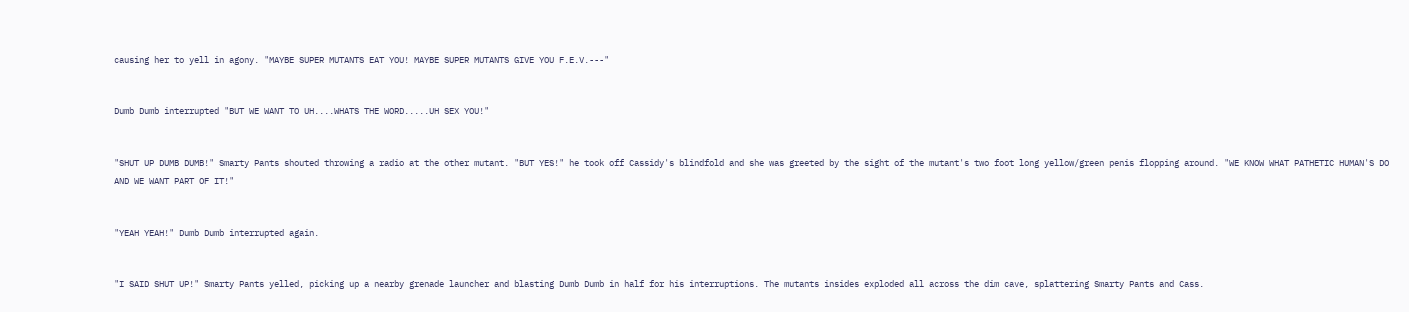causing her to yell in agony. "MAYBE SUPER MUTANTS EAT YOU! MAYBE SUPER MUTANTS GIVE YOU F.E.V.---"


Dumb Dumb interrupted "BUT WE WANT TO UH....WHATS THE WORD.....UH SEX YOU!"


"SHUT UP DUMB DUMB!" Smarty Pants shouted throwing a radio at the other mutant. "BUT YES!" he took off Cassidy's blindfold and she was greeted by the sight of the mutant's two foot long yellow/green penis flopping around. "WE KNOW WHAT PATHETIC HUMAN'S DO AND WE WANT PART OF IT!"


"YEAH YEAH!" Dumb Dumb interrupted again.


"I SAID SHUT UP!" Smarty Pants yelled, picking up a nearby grenade launcher and blasting Dumb Dumb in half for his interruptions. The mutants insides exploded all across the dim cave, splattering Smarty Pants and Cass.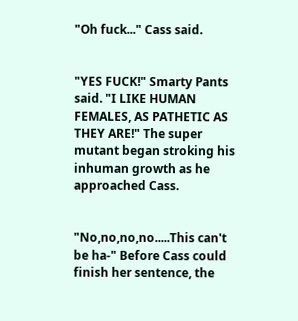"Oh fuck..." Cass said.


"YES FUCK!" Smarty Pants said. "I LIKE HUMAN FEMALES, AS PATHETIC AS THEY ARE!" The super mutant began stroking his inhuman growth as he approached Cass.


"No,no,no,no.....This can't be ha-" Before Cass could finish her sentence, the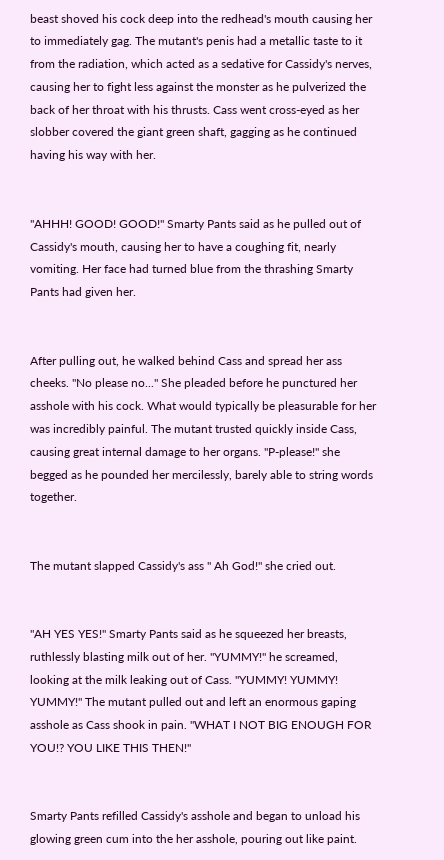beast shoved his cock deep into the redhead's mouth causing her to immediately gag. The mutant's penis had a metallic taste to it from the radiation, which acted as a sedative for Cassidy's nerves, causing her to fight less against the monster as he pulverized the back of her throat with his thrusts. Cass went cross-eyed as her slobber covered the giant green shaft, gagging as he continued having his way with her.


"AHHH! GOOD! GOOD!" Smarty Pants said as he pulled out of Cassidy's mouth, causing her to have a coughing fit, nearly vomiting. Her face had turned blue from the thrashing Smarty Pants had given her.


After pulling out, he walked behind Cass and spread her ass cheeks. "No please no..." She pleaded before he punctured her asshole with his cock. What would typically be pleasurable for her was incredibly painful. The mutant trusted quickly inside Cass, causing great internal damage to her organs. "P-please!" she begged as he pounded her mercilessly, barely able to string words together.


The mutant slapped Cassidy's ass " Ah God!" she cried out.


"AH YES YES!" Smarty Pants said as he squeezed her breasts, ruthlessly blasting milk out of her. "YUMMY!" he screamed, looking at the milk leaking out of Cass. "YUMMY! YUMMY! YUMMY!" The mutant pulled out and left an enormous gaping asshole as Cass shook in pain. "WHAT I NOT BIG ENOUGH FOR YOU!? YOU LIKE THIS THEN!"


Smarty Pants refilled Cassidy's asshole and began to unload his glowing green cum into the her asshole, pouring out like paint.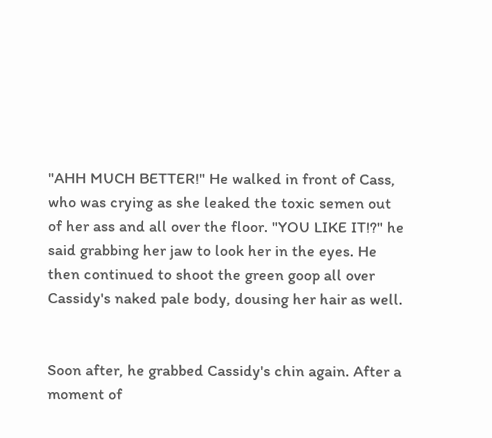"AHH MUCH BETTER!" He walked in front of Cass, who was crying as she leaked the toxic semen out of her ass and all over the floor. "YOU LIKE IT!?" he said grabbing her jaw to look her in the eyes. He then continued to shoot the green goop all over Cassidy's naked pale body, dousing her hair as well.


Soon after, he grabbed Cassidy's chin again. After a moment of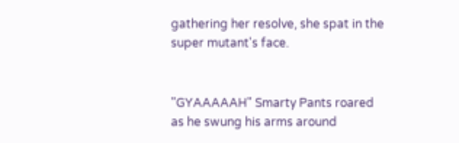gathering her resolve, she spat in the super mutant's face.


"GYAAAAAH" Smarty Pants roared as he swung his arms around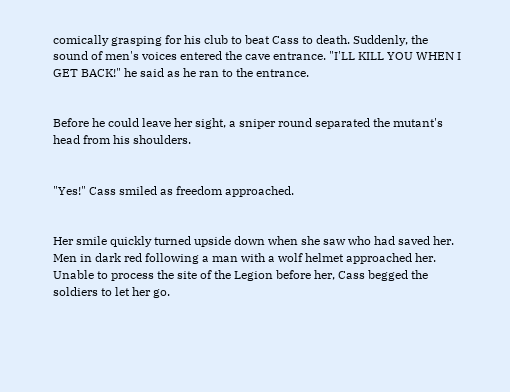comically grasping for his club to beat Cass to death. Suddenly, the sound of men's voices entered the cave entrance. "I'LL KILL YOU WHEN I GET BACK!" he said as he ran to the entrance.


Before he could leave her sight, a sniper round separated the mutant's head from his shoulders.


"Yes!" Cass smiled as freedom approached.


Her smile quickly turned upside down when she saw who had saved her. Men in dark red following a man with a wolf helmet approached her. Unable to process the site of the Legion before her, Cass begged the soldiers to let her go.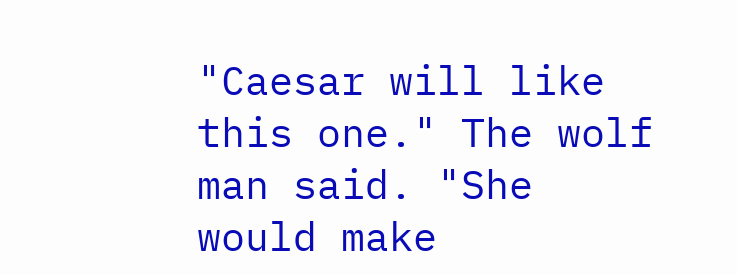"Caesar will like this one." The wolf man said. "She would make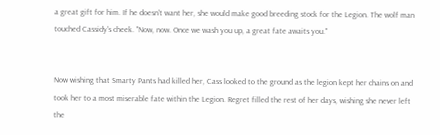a great gift for him. If he doesn't want her, she would make good breeding stock for the Legion. The wolf man touched Cassidy's cheek. "Now, now. Once we wash you up, a great fate awaits you."


Now wishing that Smarty Pants had killed her, Cass looked to the ground as the legion kept her chains on and took her to a most miserable fate within the Legion. Regret filled the rest of her days, wishing she never left the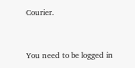Courier.



You need to be logged in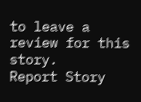to leave a review for this story.
Report Story